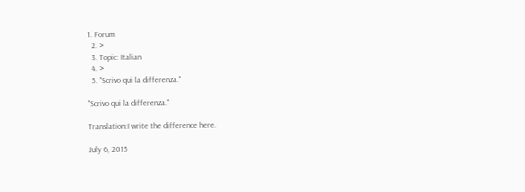1. Forum
  2. >
  3. Topic: Italian
  4. >
  5. "Scrivo qui la differenza."

"Scrivo qui la differenza."

Translation:I write the difference here.

July 6, 2015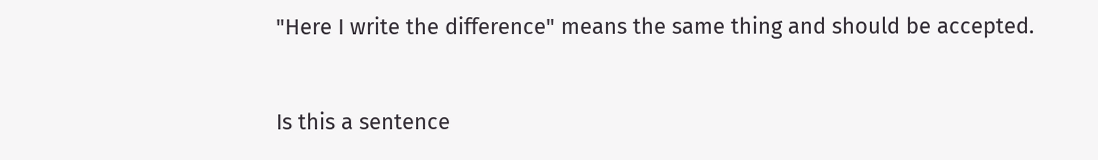"Here I write the difference" means the same thing and should be accepted.


Is this a sentence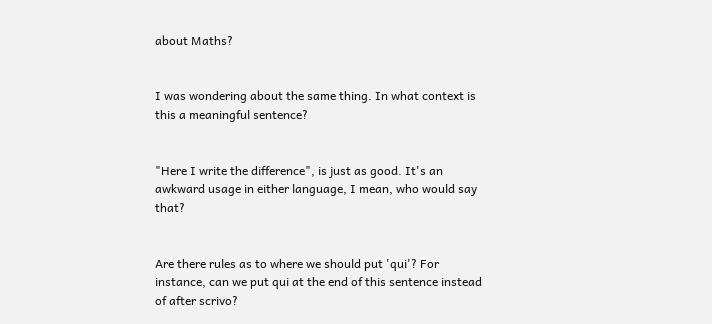about Maths?


I was wondering about the same thing. In what context is this a meaningful sentence?


"Here I write the difference", is just as good. It's an awkward usage in either language, I mean, who would say that?


Are there rules as to where we should put 'qui'? For instance, can we put qui at the end of this sentence instead of after scrivo?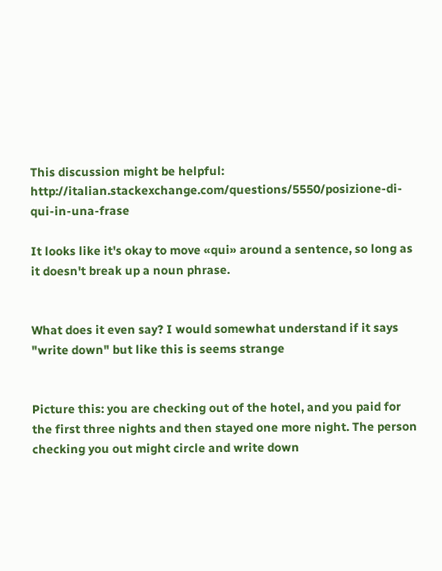This discussion might be helpful: http://italian.stackexchange.com/questions/5550/posizione-di-qui-in-una-frase

It looks like it's okay to move «qui» around a sentence, so long as it doesn't break up a noun phrase.


What does it even say? I would somewhat understand if it says "write down" but like this is seems strange


Picture this: you are checking out of the hotel, and you paid for the first three nights and then stayed one more night. The person checking you out might circle and write down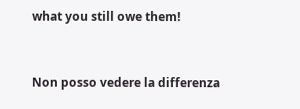what you still owe them!


Non posso vedere la differenza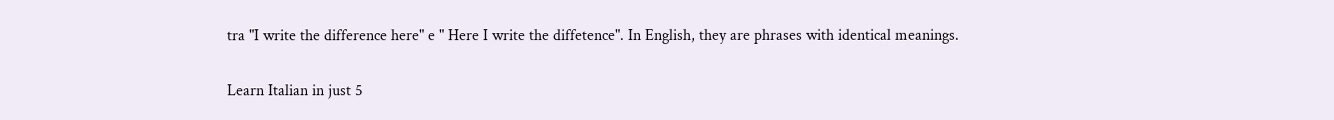tra "I write the difference here" e " Here I write the diffetence". In English, they are phrases with identical meanings.

Learn Italian in just 5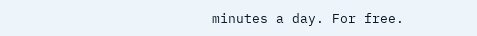minutes a day. For free.